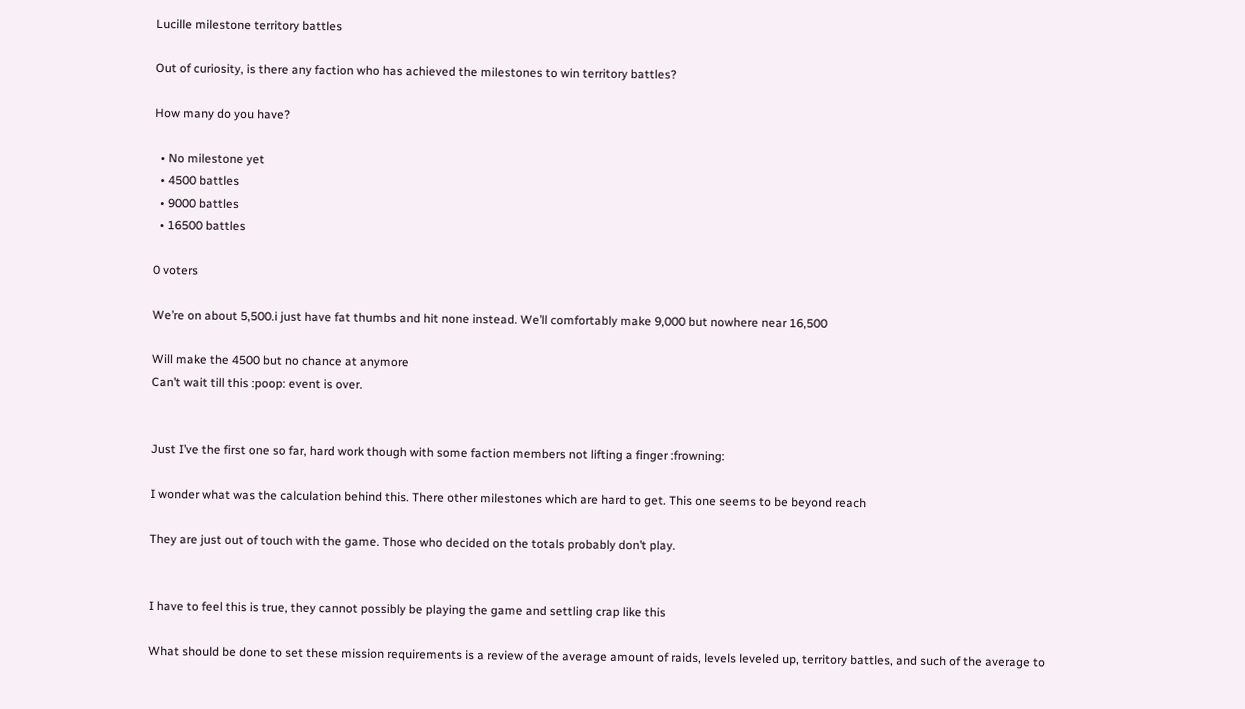Lucille milestone territory battles

Out of curiosity, is there any faction who has achieved the milestones to win territory battles?

How many do you have?

  • No milestone yet
  • 4500 battles
  • 9000 battles
  • 16500 battles

0 voters

We’re on about 5,500.i just have fat thumbs and hit none instead. We’ll comfortably make 9,000 but nowhere near 16,500

Will make the 4500 but no chance at anymore
Can’t wait till this :poop: event is over.


Just I’ve the first one so far, hard work though with some faction members not lifting a finger :frowning:

I wonder what was the calculation behind this. There other milestones which are hard to get. This one seems to be beyond reach

They are just out of touch with the game. Those who decided on the totals probably don’t play.


I have to feel this is true, they cannot possibly be playing the game and settling crap like this

What should be done to set these mission requirements is a review of the average amount of raids, levels leveled up, territory battles, and such of the average to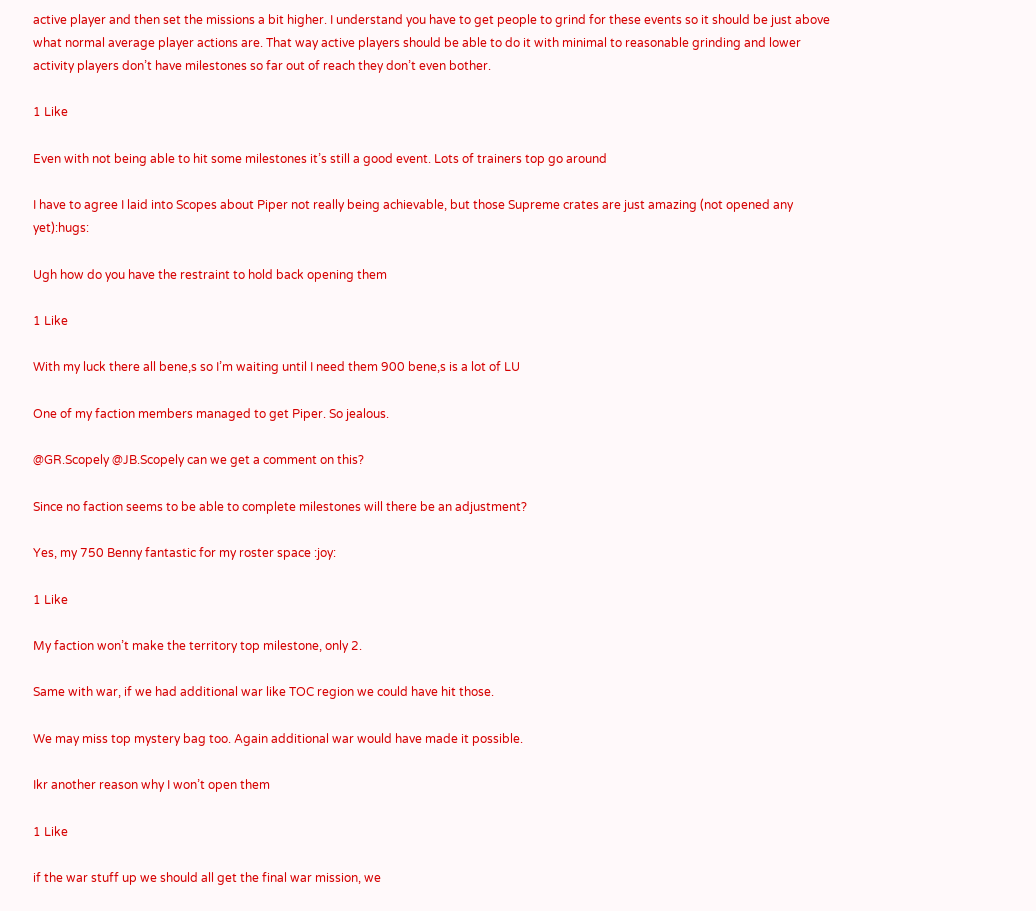active player and then set the missions a bit higher. I understand you have to get people to grind for these events so it should be just above what normal average player actions are. That way active players should be able to do it with minimal to reasonable grinding and lower activity players don’t have milestones so far out of reach they don’t even bother.

1 Like

Even with not being able to hit some milestones it’s still a good event. Lots of trainers top go around

I have to agree I laid into Scopes about Piper not really being achievable, but those Supreme crates are just amazing (not opened any yet):hugs:

Ugh how do you have the restraint to hold back opening them

1 Like

With my luck there all bene,s so I’m waiting until I need them 900 bene,s is a lot of LU

One of my faction members managed to get Piper. So jealous.

@GR.Scopely @JB.Scopely can we get a comment on this?

Since no faction seems to be able to complete milestones will there be an adjustment?

Yes, my 750 Benny fantastic for my roster space :joy:

1 Like

My faction won’t make the territory top milestone, only 2.

Same with war, if we had additional war like TOC region we could have hit those.

We may miss top mystery bag too. Again additional war would have made it possible.

Ikr another reason why I won’t open them

1 Like

if the war stuff up we should all get the final war mission, we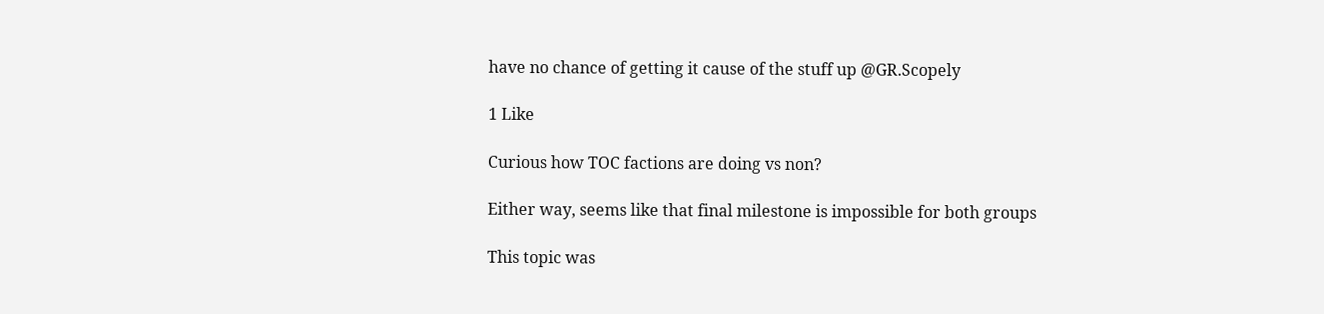have no chance of getting it cause of the stuff up @GR.Scopely

1 Like

Curious how TOC factions are doing vs non?

Either way, seems like that final milestone is impossible for both groups

This topic was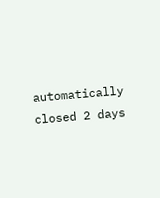automatically closed 2 days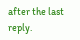after the last reply.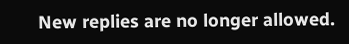New replies are no longer allowed.